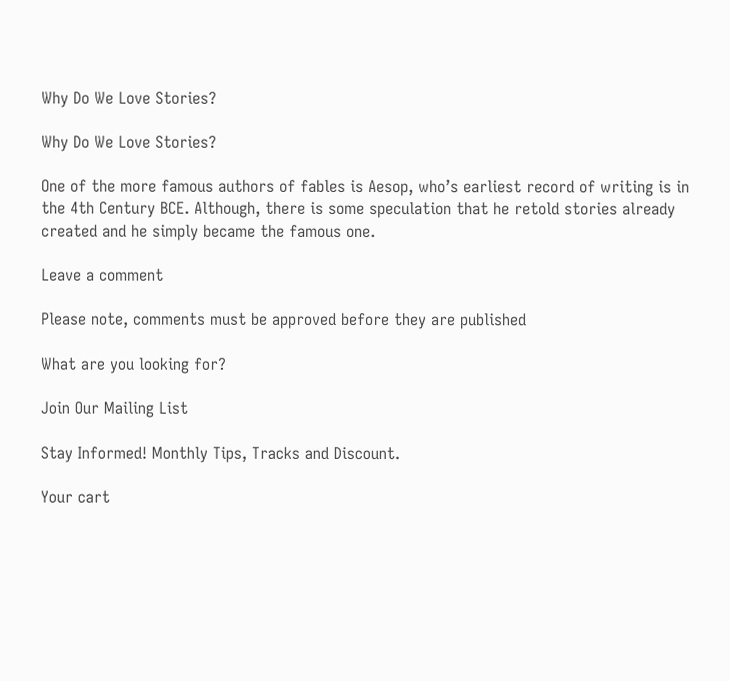Why Do We Love Stories?

Why Do We Love Stories?

One of the more famous authors of fables is Aesop, who’s earliest record of writing is in the 4th Century BCE. Although, there is some speculation that he retold stories already created and he simply became the famous one.

Leave a comment

Please note, comments must be approved before they are published

What are you looking for?

Join Our Mailing List

Stay Informed! Monthly Tips, Tracks and Discount.

Your cart